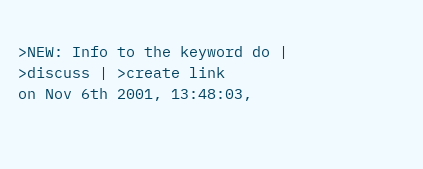>NEW: Info to the keyword do | >discuss | >create link
on Nov 6th 2001, 13:48:03,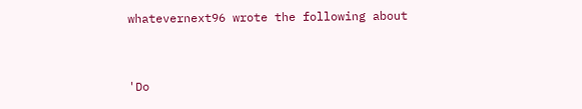whatevernext96 wrote the following about


'Do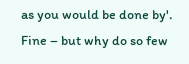as you would be done by'. Fine – but why do so few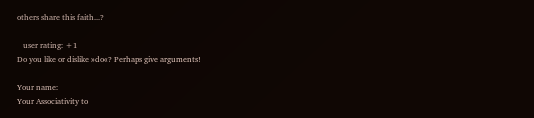others share this faith...?

   user rating: +1
Do you like or dislike »do«? Perhaps give arguments!

Your name:
Your Associativity to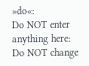»do«:
Do NOT enter anything here:
Do NOT change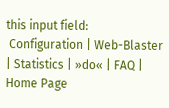this input field:
 Configuration | Web-Blaster | Statistics | »do« | FAQ | Home Page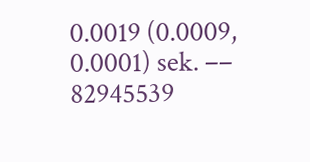0.0019 (0.0009, 0.0001) sek. –– 82945539